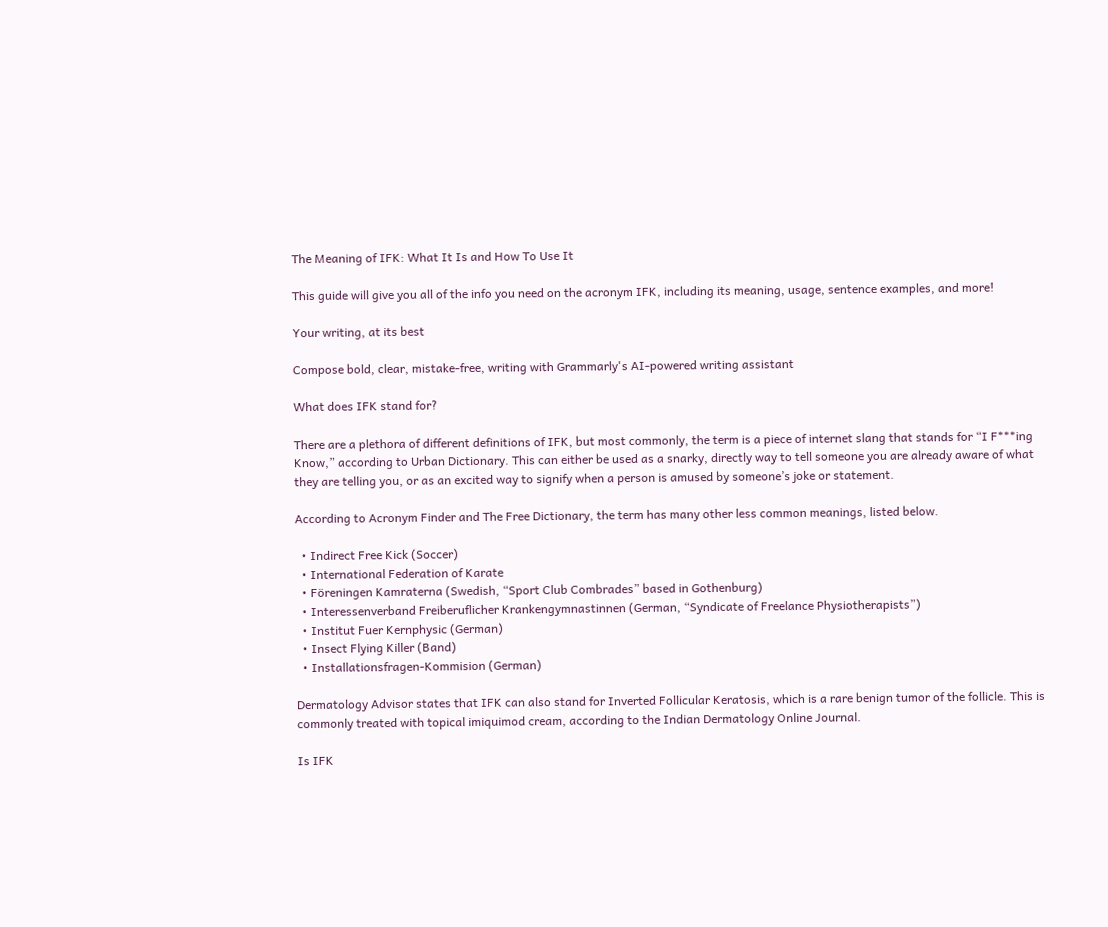The Meaning of IFK: What It Is and How To Use It

This guide will give you all of the info you need on the acronym IFK, including its meaning, usage, sentence examples, and more!

Your writing, at its best

Compose bold, clear, mistake-free, writing with Grammarly's AI-powered writing assistant

What does IFK stand for?

There are a plethora of different definitions of IFK, but most commonly, the term is a piece of internet slang that stands for “I F***ing Know,” according to Urban Dictionary. This can either be used as a snarky, directly way to tell someone you are already aware of what they are telling you, or as an excited way to signify when a person is amused by someone’s joke or statement.

According to Acronym Finder and The Free Dictionary, the term has many other less common meanings, listed below.

  • Indirect Free Kick (Soccer)
  • International Federation of Karate
  • Föreningen Kamraterna (Swedish, “Sport Club Combrades” based in Gothenburg)
  • Interessenverband Freiberuflicher Krankengymnastinnen (German, “Syndicate of Freelance Physiotherapists”)
  • Institut Fuer Kernphysic (German)
  • Insect Flying Killer (Band)
  • Installationsfragen-Kommision (German)

Dermatology Advisor states that IFK can also stand for Inverted Follicular Keratosis, which is a rare benign tumor of the follicle. This is commonly treated with topical imiquimod cream, according to the Indian Dermatology Online Journal.

Is IFK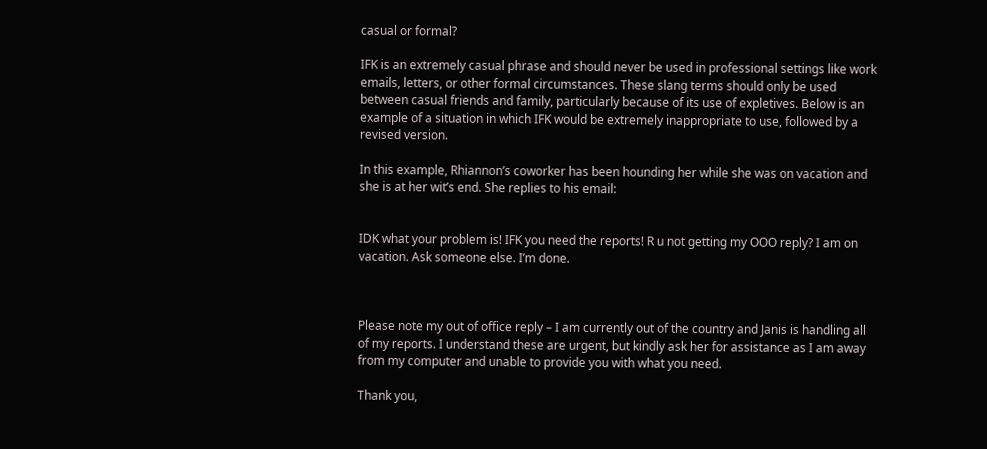casual or formal?

IFK is an extremely casual phrase and should never be used in professional settings like work emails, letters, or other formal circumstances. These slang terms should only be used between casual friends and family, particularly because of its use of expletives. Below is an example of a situation in which IFK would be extremely inappropriate to use, followed by a revised version.

In this example, Rhiannon’s coworker has been hounding her while she was on vacation and she is at her wit’s end. She replies to his email:


IDK what your problem is! IFK you need the reports! R u not getting my OOO reply? I am on vacation. Ask someone else. I’m done.



Please note my out of office reply – I am currently out of the country and Janis is handling all of my reports. I understand these are urgent, but kindly ask her for assistance as I am away from my computer and unable to provide you with what you need.

Thank you,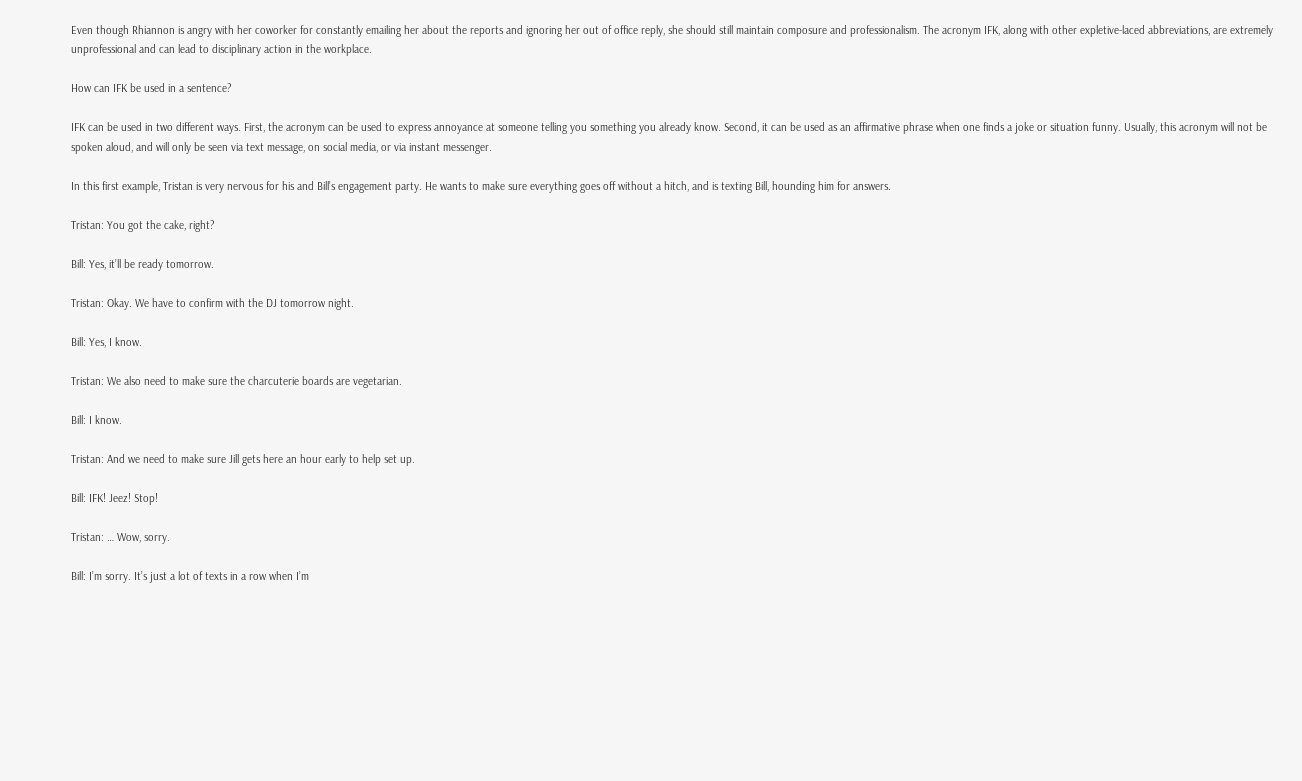Even though Rhiannon is angry with her coworker for constantly emailing her about the reports and ignoring her out of office reply, she should still maintain composure and professionalism. The acronym IFK, along with other expletive-laced abbreviations, are extremely unprofessional and can lead to disciplinary action in the workplace.

How can IFK be used in a sentence?

IFK can be used in two different ways. First, the acronym can be used to express annoyance at someone telling you something you already know. Second, it can be used as an affirmative phrase when one finds a joke or situation funny. Usually, this acronym will not be spoken aloud, and will only be seen via text message, on social media, or via instant messenger.

In this first example, Tristan is very nervous for his and Bill’s engagement party. He wants to make sure everything goes off without a hitch, and is texting Bill, hounding him for answers.

Tristan: You got the cake, right?

Bill: Yes, it’ll be ready tomorrow.

Tristan: Okay. We have to confirm with the DJ tomorrow night.

Bill: Yes, I know.

Tristan: We also need to make sure the charcuterie boards are vegetarian.

Bill: I know.

Tristan: And we need to make sure Jill gets here an hour early to help set up.

Bill: IFK! Jeez! Stop!

Tristan: … Wow, sorry.

Bill: I’m sorry. It’s just a lot of texts in a row when I’m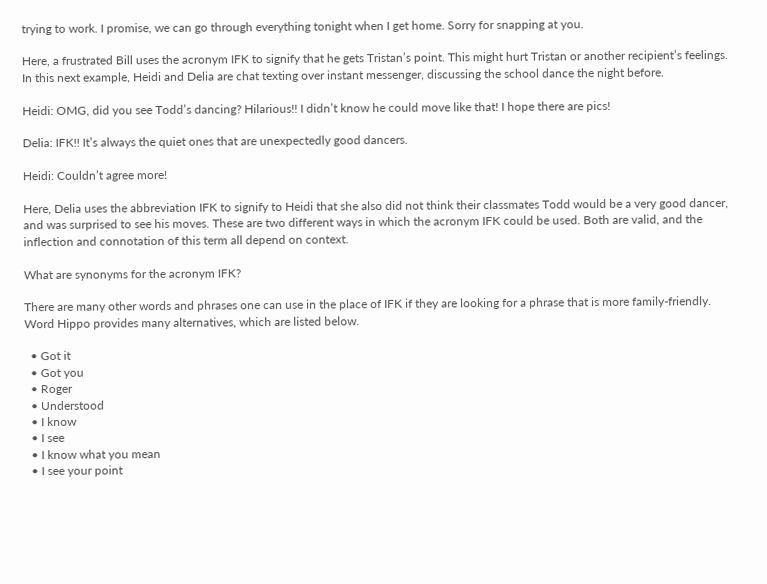trying to work. I promise, we can go through everything tonight when I get home. Sorry for snapping at you.

Here, a frustrated Bill uses the acronym IFK to signify that he gets Tristan’s point. This might hurt Tristan or another recipient’s feelings. In this next example, Heidi and Delia are chat texting over instant messenger, discussing the school dance the night before.

Heidi: OMG, did you see Todd’s dancing? Hilarious!! I didn’t know he could move like that! I hope there are pics!

Delia: IFK!! It’s always the quiet ones that are unexpectedly good dancers.

Heidi: Couldn’t agree more!

Here, Delia uses the abbreviation IFK to signify to Heidi that she also did not think their classmates Todd would be a very good dancer, and was surprised to see his moves. These are two different ways in which the acronym IFK could be used. Both are valid, and the inflection and connotation of this term all depend on context.

What are synonyms for the acronym IFK?

There are many other words and phrases one can use in the place of IFK if they are looking for a phrase that is more family-friendly. Word Hippo provides many alternatives, which are listed below.

  • Got it
  • Got you
  • Roger
  • Understood
  • I know
  • I see
  • I know what you mean
  • I see your point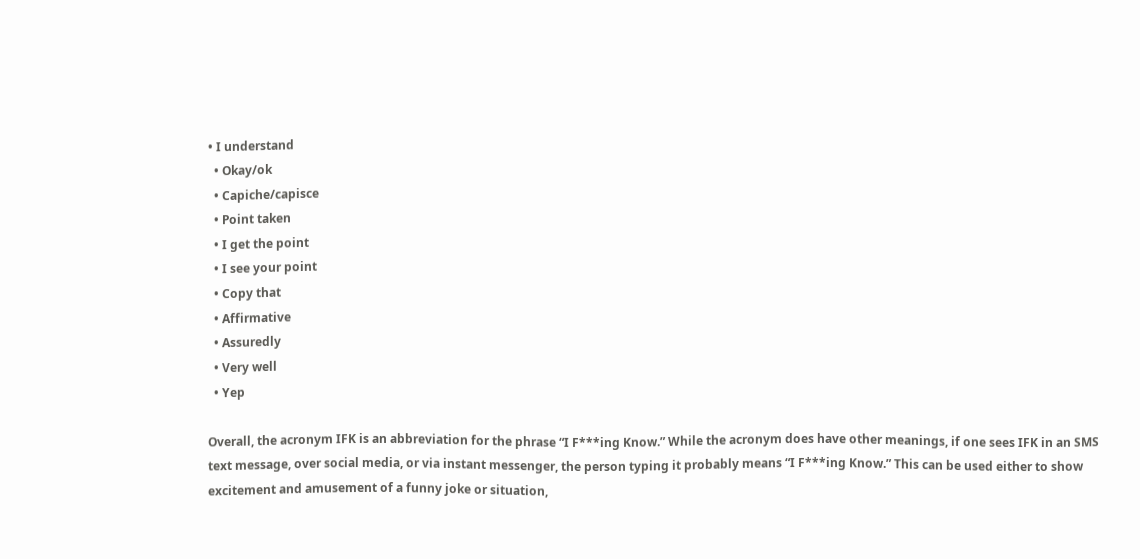• I understand
  • Okay/ok
  • Capiche/capisce
  • Point taken
  • I get the point
  • I see your point
  • Copy that
  • Affirmative
  • Assuredly
  • Very well
  • Yep

Overall, the acronym IFK is an abbreviation for the phrase “I F***ing Know.” While the acronym does have other meanings, if one sees IFK in an SMS text message, over social media, or via instant messenger, the person typing it probably means “I F***ing Know.” This can be used either to show excitement and amusement of a funny joke or situation,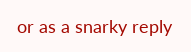or as a snarky reply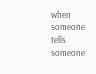when someone tells someone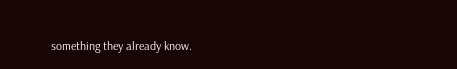something they already know.